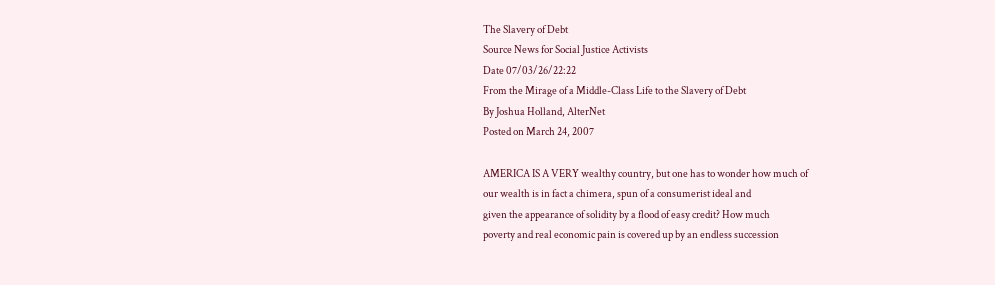The Slavery of Debt
Source News for Social Justice Activists
Date 07/03/26/22:22
From the Mirage of a Middle-Class Life to the Slavery of Debt
By Joshua Holland, AlterNet
Posted on March 24, 2007

AMERICA IS A VERY wealthy country, but one has to wonder how much of
our wealth is in fact a chimera, spun of a consumerist ideal and
given the appearance of solidity by a flood of easy credit? How much
poverty and real economic pain is covered up by an endless succession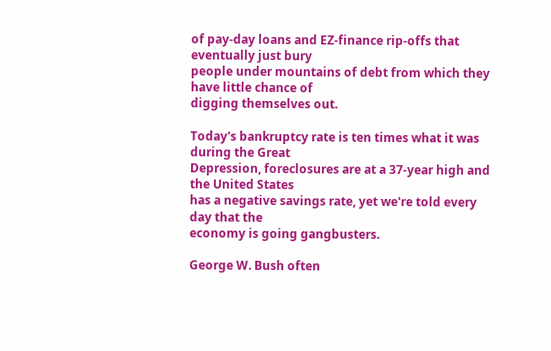of pay-day loans and EZ-finance rip-offs that eventually just bury
people under mountains of debt from which they have little chance of
digging themselves out.

Today's bankruptcy rate is ten times what it was during the Great
Depression, foreclosures are at a 37-year high and the United States
has a negative savings rate, yet we're told every day that the
economy is going gangbusters.

George W. Bush often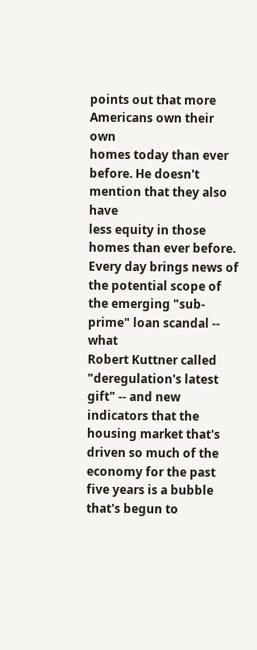points out that more Americans own their own
homes today than ever before. He doesn't mention that they also have
less equity in those homes than ever before. Every day brings news of
the potential scope of the emerging "sub-prime" loan scandal -- what
Robert Kuttner called "deregulation's latest gift" -- and new
indicators that the housing market that's driven so much of the
economy for the past five years is a bubble that's begun to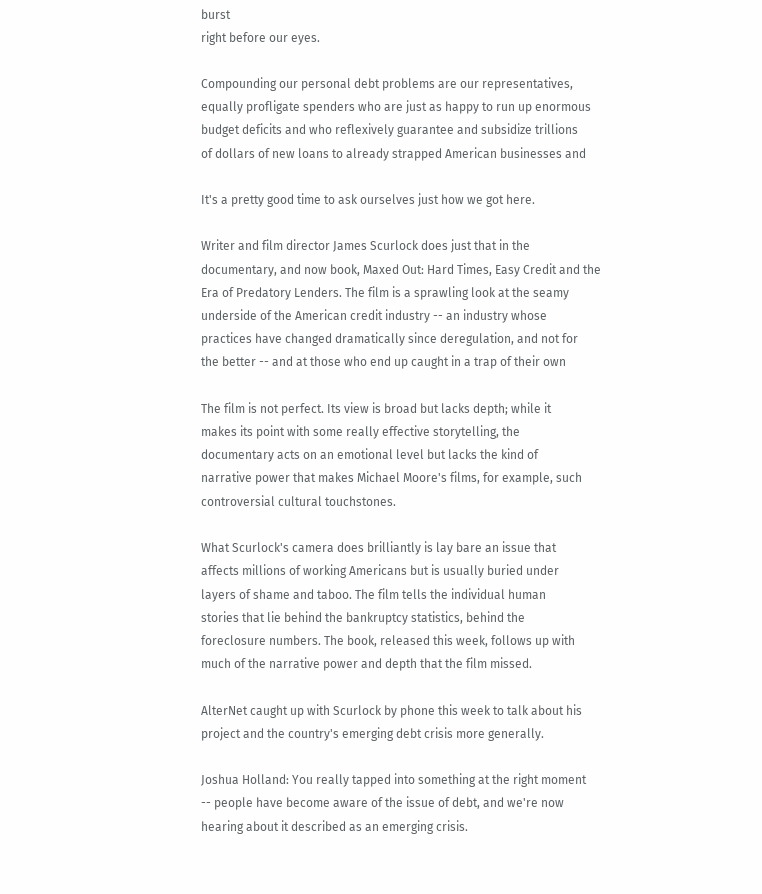burst
right before our eyes.

Compounding our personal debt problems are our representatives,
equally profligate spenders who are just as happy to run up enormous
budget deficits and who reflexively guarantee and subsidize trillions
of dollars of new loans to already strapped American businesses and

It's a pretty good time to ask ourselves just how we got here.

Writer and film director James Scurlock does just that in the
documentary, and now book, Maxed Out: Hard Times, Easy Credit and the
Era of Predatory Lenders. The film is a sprawling look at the seamy
underside of the American credit industry -- an industry whose
practices have changed dramatically since deregulation, and not for
the better -- and at those who end up caught in a trap of their own

The film is not perfect. Its view is broad but lacks depth; while it
makes its point with some really effective storytelling, the
documentary acts on an emotional level but lacks the kind of
narrative power that makes Michael Moore's films, for example, such
controversial cultural touchstones.

What Scurlock's camera does brilliantly is lay bare an issue that
affects millions of working Americans but is usually buried under
layers of shame and taboo. The film tells the individual human
stories that lie behind the bankruptcy statistics, behind the
foreclosure numbers. The book, released this week, follows up with
much of the narrative power and depth that the film missed.

AlterNet caught up with Scurlock by phone this week to talk about his
project and the country's emerging debt crisis more generally.

Joshua Holland: You really tapped into something at the right moment
-- people have become aware of the issue of debt, and we're now
hearing about it described as an emerging crisis.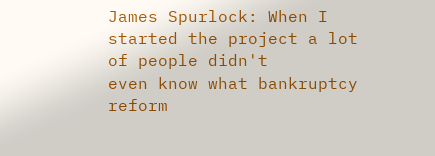James Spurlock: When I started the project a lot of people didn't
even know what bankruptcy reform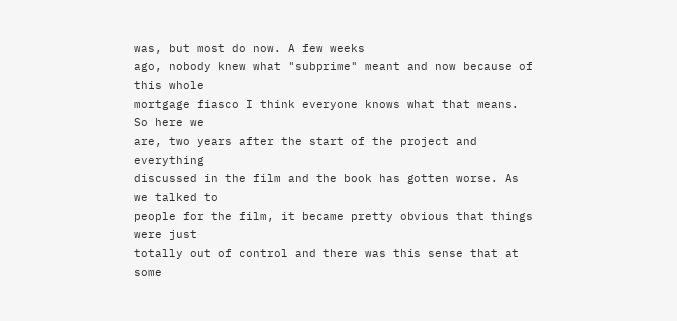was, but most do now. A few weeks
ago, nobody knew what "subprime" meant and now because of this whole
mortgage fiasco I think everyone knows what that means. So here we
are, two years after the start of the project and everything
discussed in the film and the book has gotten worse. As we talked to
people for the film, it became pretty obvious that things were just
totally out of control and there was this sense that at some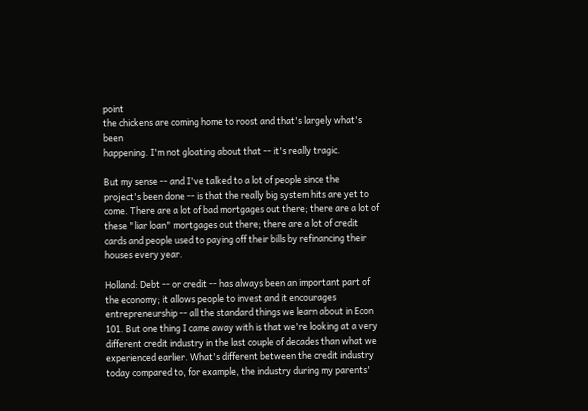point
the chickens are coming home to roost and that's largely what's been
happening. I'm not gloating about that -- it's really tragic.

But my sense -- and I've talked to a lot of people since the
project's been done -- is that the really big system hits are yet to
come. There are a lot of bad mortgages out there; there are a lot of
these "liar loan" mortgages out there; there are a lot of credit
cards and people used to paying off their bills by refinancing their
houses every year.

Holland: Debt -- or credit -- has always been an important part of
the economy; it allows people to invest and it encourages
entrepreneurship -- all the standard things we learn about in Econ
101. But one thing I came away with is that we're looking at a very
different credit industry in the last couple of decades than what we
experienced earlier. What's different between the credit industry
today compared to, for example, the industry during my parents'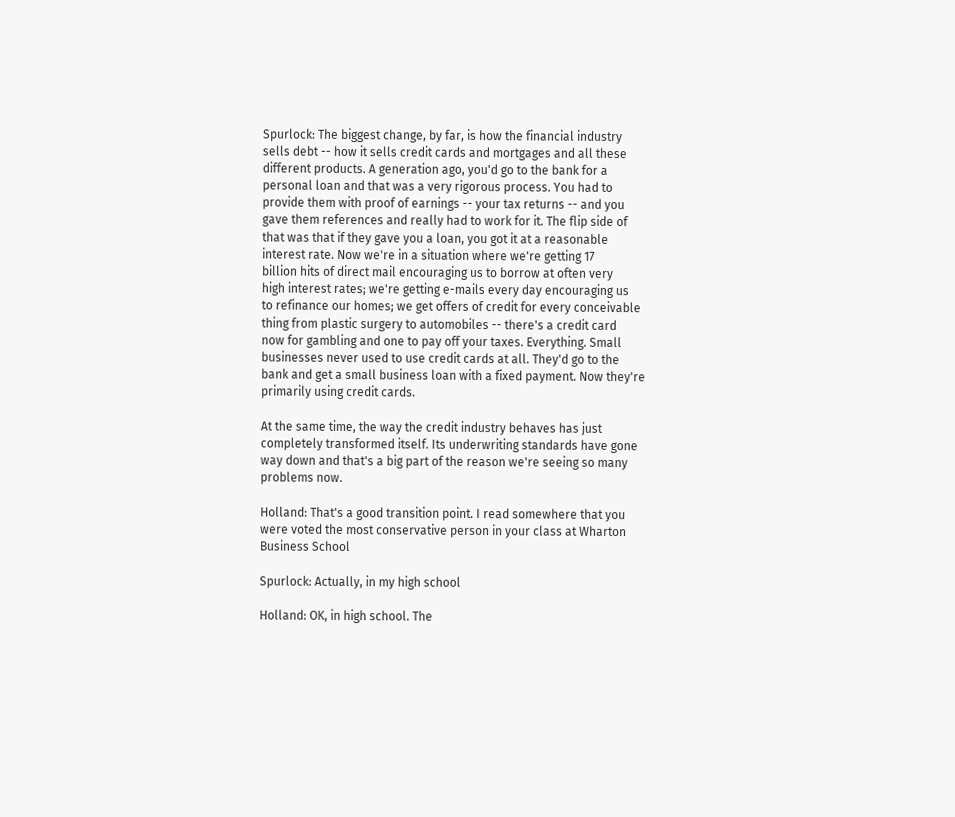Spurlock: The biggest change, by far, is how the financial industry
sells debt -- how it sells credit cards and mortgages and all these
different products. A generation ago, you'd go to the bank for a
personal loan and that was a very rigorous process. You had to
provide them with proof of earnings -- your tax returns -- and you
gave them references and really had to work for it. The flip side of
that was that if they gave you a loan, you got it at a reasonable
interest rate. Now we're in a situation where we're getting 17
billion hits of direct mail encouraging us to borrow at often very
high interest rates; we're getting e-mails every day encouraging us
to refinance our homes; we get offers of credit for every conceivable
thing from plastic surgery to automobiles -- there's a credit card
now for gambling and one to pay off your taxes. Everything. Small
businesses never used to use credit cards at all. They'd go to the
bank and get a small business loan with a fixed payment. Now they're
primarily using credit cards.

At the same time, the way the credit industry behaves has just
completely transformed itself. Its underwriting standards have gone
way down and that's a big part of the reason we're seeing so many
problems now.

Holland: That's a good transition point. I read somewhere that you
were voted the most conservative person in your class at Wharton
Business School

Spurlock: Actually, in my high school

Holland: OK, in high school. The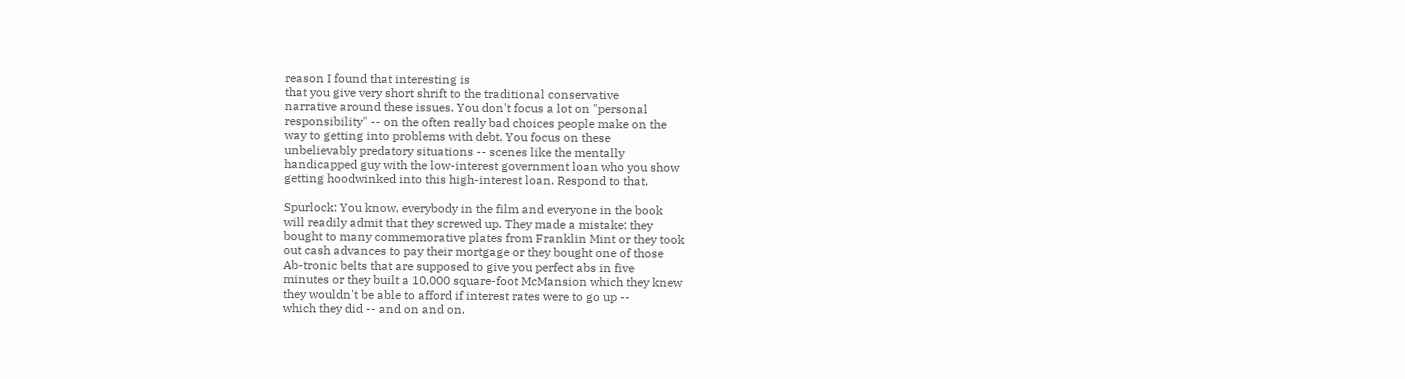reason I found that interesting is
that you give very short shrift to the traditional conservative
narrative around these issues. You don't focus a lot on "personal
responsibility" -- on the often really bad choices people make on the
way to getting into problems with debt. You focus on these
unbelievably predatory situations -- scenes like the mentally
handicapped guy with the low-interest government loan who you show
getting hoodwinked into this high-interest loan. Respond to that.

Spurlock: You know, everybody in the film and everyone in the book
will readily admit that they screwed up. They made a mistake: they
bought to many commemorative plates from Franklin Mint or they took
out cash advances to pay their mortgage or they bought one of those
Ab-tronic belts that are supposed to give you perfect abs in five
minutes or they built a 10,000 square-foot McMansion which they knew
they wouldn't be able to afford if interest rates were to go up --
which they did -- and on and on.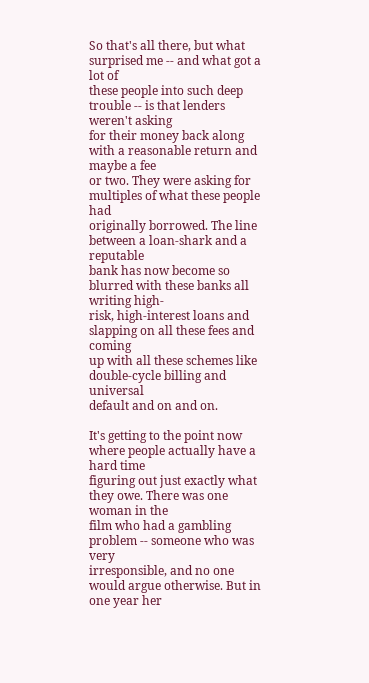So that's all there, but what surprised me -- and what got a lot of
these people into such deep trouble -- is that lenders weren't asking
for their money back along with a reasonable return and maybe a fee
or two. They were asking for multiples of what these people had
originally borrowed. The line between a loan-shark and a reputable
bank has now become so blurred with these banks all writing high-
risk, high-interest loans and slapping on all these fees and coming
up with all these schemes like double-cycle billing and universal
default and on and on.

It's getting to the point now where people actually have a hard time
figuring out just exactly what they owe. There was one woman in the
film who had a gambling problem -- someone who was very
irresponsible, and no one would argue otherwise. But in one year her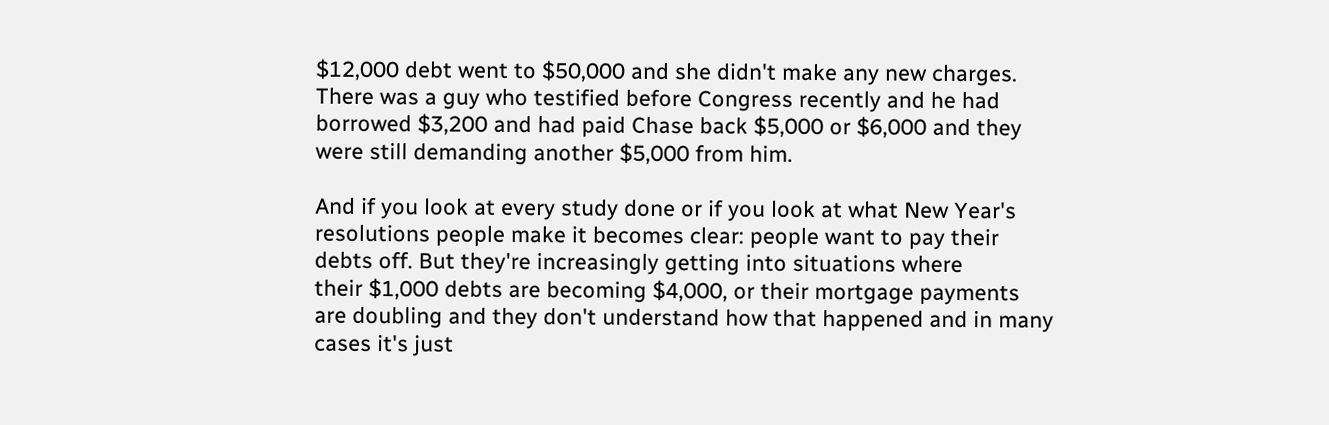$12,000 debt went to $50,000 and she didn't make any new charges.
There was a guy who testified before Congress recently and he had
borrowed $3,200 and had paid Chase back $5,000 or $6,000 and they
were still demanding another $5,000 from him.

And if you look at every study done or if you look at what New Year's
resolutions people make it becomes clear: people want to pay their
debts off. But they're increasingly getting into situations where
their $1,000 debts are becoming $4,000, or their mortgage payments
are doubling and they don't understand how that happened and in many
cases it's just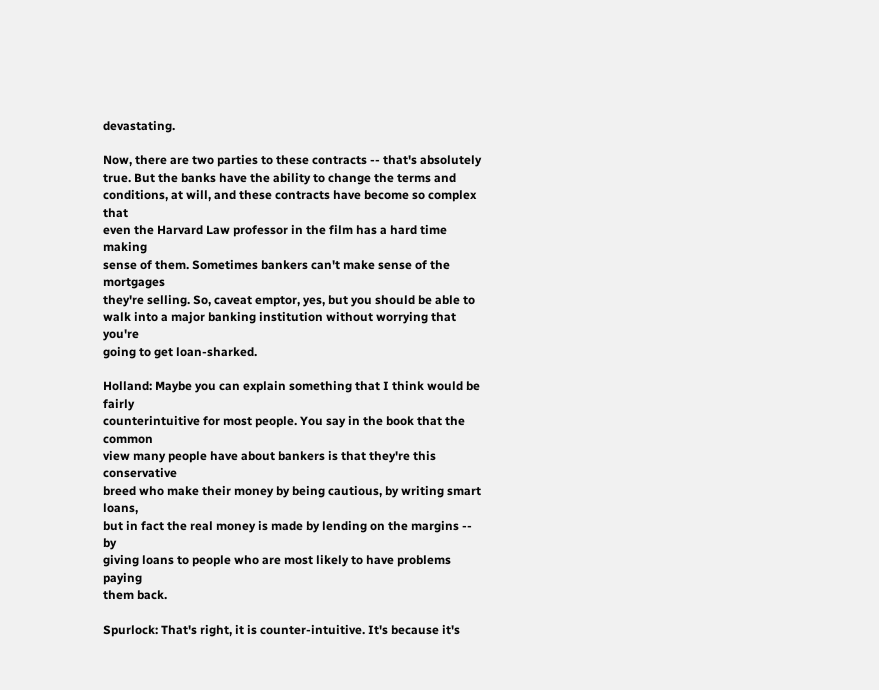devastating.

Now, there are two parties to these contracts -- that's absolutely
true. But the banks have the ability to change the terms and
conditions, at will, and these contracts have become so complex that
even the Harvard Law professor in the film has a hard time making
sense of them. Sometimes bankers can't make sense of the mortgages
they're selling. So, caveat emptor, yes, but you should be able to
walk into a major banking institution without worrying that you're
going to get loan-sharked.

Holland: Maybe you can explain something that I think would be fairly
counterintuitive for most people. You say in the book that the common
view many people have about bankers is that they're this conservative
breed who make their money by being cautious, by writing smart loans,
but in fact the real money is made by lending on the margins -- by
giving loans to people who are most likely to have problems paying
them back.

Spurlock: That's right, it is counter-intuitive. It's because it's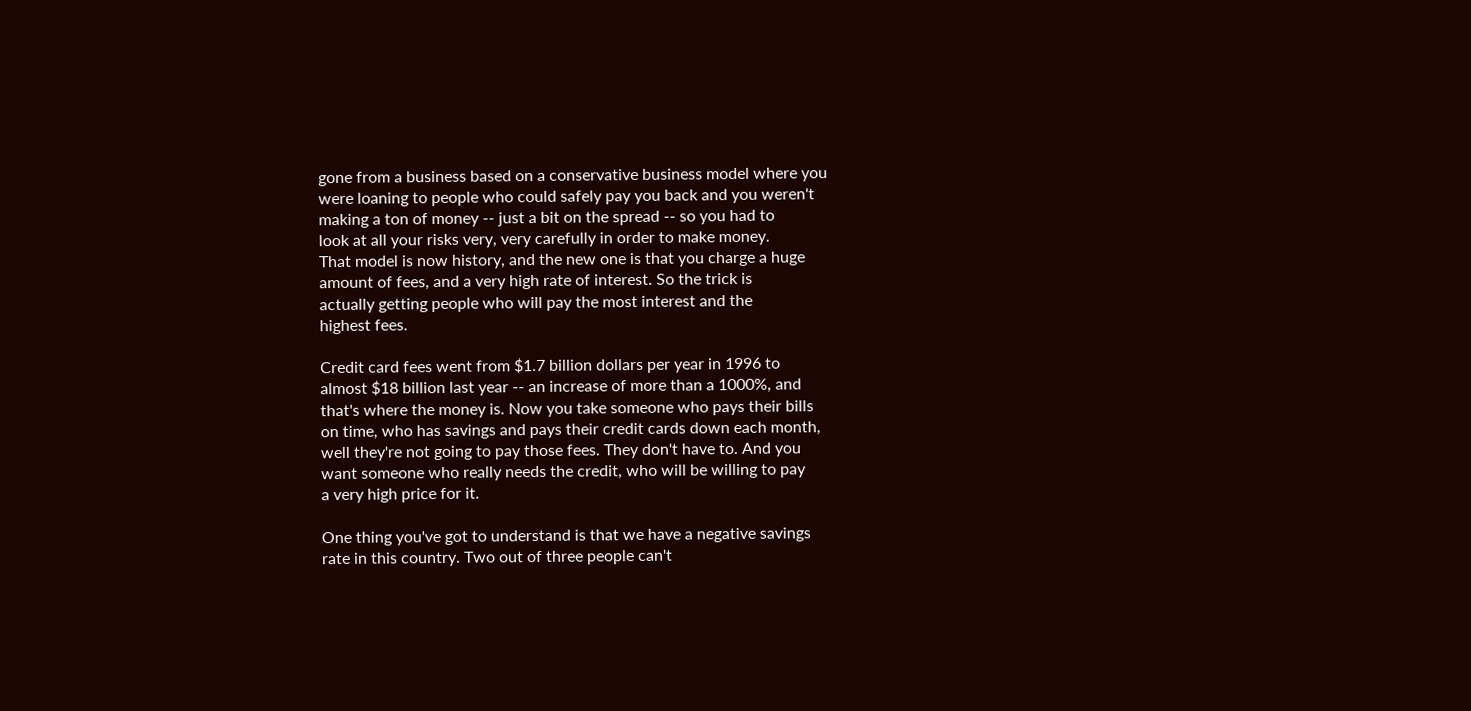gone from a business based on a conservative business model where you
were loaning to people who could safely pay you back and you weren't
making a ton of money -- just a bit on the spread -- so you had to
look at all your risks very, very carefully in order to make money.
That model is now history, and the new one is that you charge a huge
amount of fees, and a very high rate of interest. So the trick is
actually getting people who will pay the most interest and the
highest fees.

Credit card fees went from $1.7 billion dollars per year in 1996 to
almost $18 billion last year -- an increase of more than a 1000%, and
that's where the money is. Now you take someone who pays their bills
on time, who has savings and pays their credit cards down each month,
well they're not going to pay those fees. They don't have to. And you
want someone who really needs the credit, who will be willing to pay
a very high price for it.

One thing you've got to understand is that we have a negative savings
rate in this country. Two out of three people can't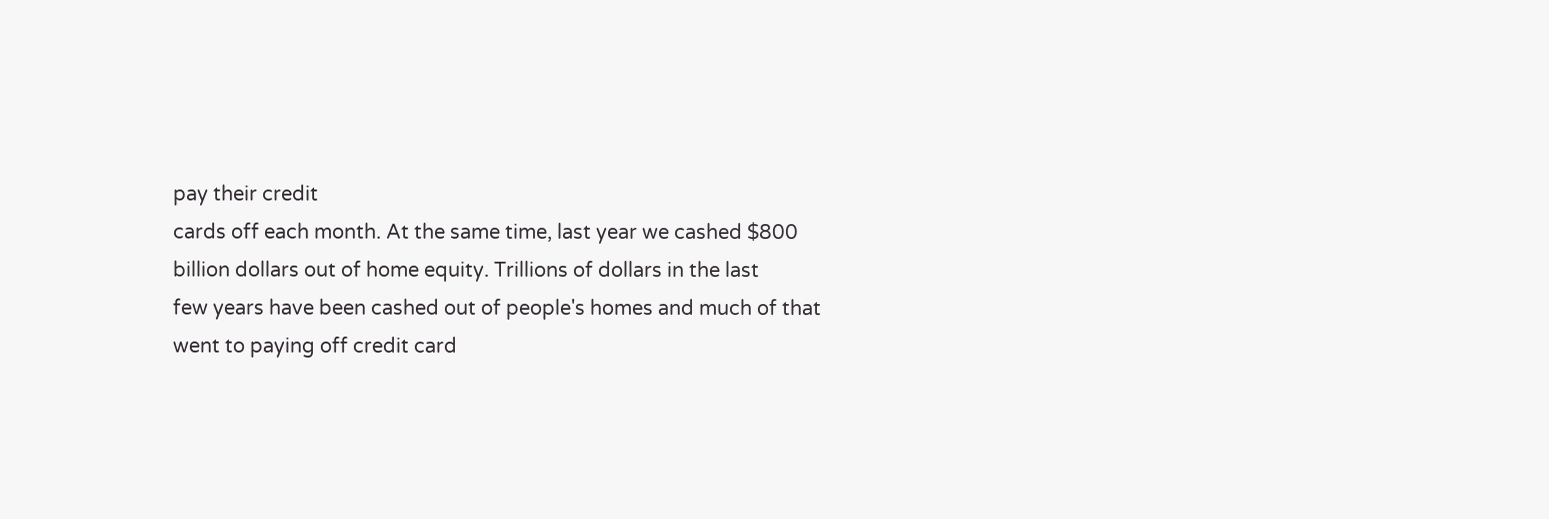pay their credit
cards off each month. At the same time, last year we cashed $800
billion dollars out of home equity. Trillions of dollars in the last
few years have been cashed out of people's homes and much of that
went to paying off credit card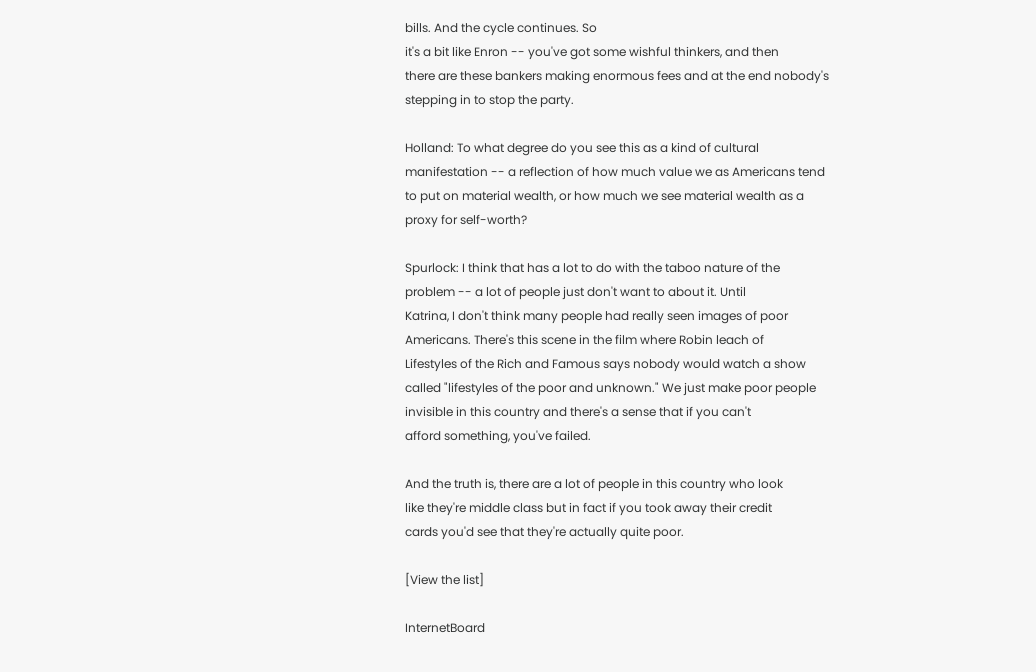bills. And the cycle continues. So
it's a bit like Enron -- you've got some wishful thinkers, and then
there are these bankers making enormous fees and at the end nobody's
stepping in to stop the party.

Holland: To what degree do you see this as a kind of cultural
manifestation -- a reflection of how much value we as Americans tend
to put on material wealth, or how much we see material wealth as a
proxy for self-worth?

Spurlock: I think that has a lot to do with the taboo nature of the
problem -- a lot of people just don't want to about it. Until
Katrina, I don't think many people had really seen images of poor
Americans. There's this scene in the film where Robin leach of
Lifestyles of the Rich and Famous says nobody would watch a show
called "lifestyles of the poor and unknown." We just make poor people
invisible in this country and there's a sense that if you can't
afford something, you've failed.

And the truth is, there are a lot of people in this country who look
like they're middle class but in fact if you took away their credit
cards you'd see that they're actually quite poor.

[View the list]

InternetBoard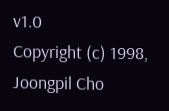v1.0
Copyright (c) 1998, Joongpil Cho